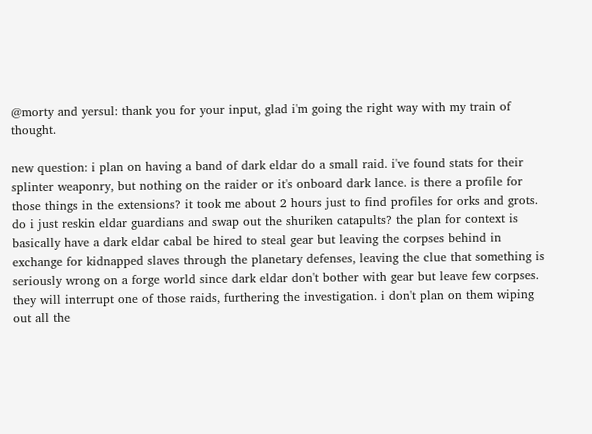@morty and yersul: thank you for your input, glad i'm going the right way with my train of thought.

new question: i plan on having a band of dark eldar do a small raid. i've found stats for their splinter weaponry, but nothing on the raider or it's onboard dark lance. is there a profile for those things in the extensions? it took me about 2 hours just to find profiles for orks and grots. do i just reskin eldar guardians and swap out the shuriken catapults? the plan for context is basically have a dark eldar cabal be hired to steal gear but leaving the corpses behind in exchange for kidnapped slaves through the planetary defenses, leaving the clue that something is seriously wrong on a forge world since dark eldar don't bother with gear but leave few corpses. they will interrupt one of those raids, furthering the investigation. i don't plan on them wiping out all the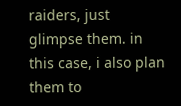raiders, just glimpse them. in this case, i also plan them to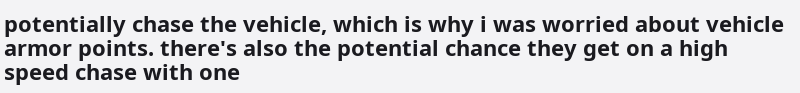potentially chase the vehicle, which is why i was worried about vehicle armor points. there's also the potential chance they get on a high speed chase with one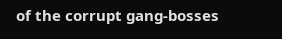of the corrupt gang-bosses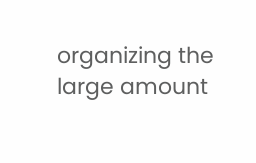organizing the large amount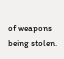of weapons being stolen.